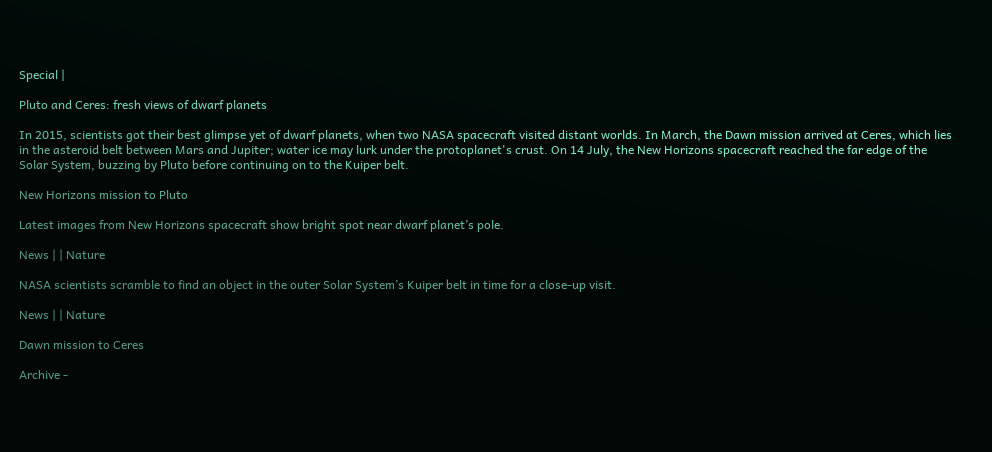Special |

Pluto and Ceres: fresh views of dwarf planets

In 2015, scientists got their best glimpse yet of dwarf planets, when two NASA spacecraft visited distant worlds. In March, the Dawn mission arrived at Ceres, which lies in the asteroid belt between Mars and Jupiter; water ice may lurk under the protoplanet's crust. On 14 July, the New Horizons spacecraft reached the far edge of the Solar System, buzzing by Pluto before continuing on to the Kuiper belt.

New Horizons mission to Pluto

Latest images from New Horizons spacecraft show bright spot near dwarf planet’s pole.

News | | Nature

NASA scientists scramble to find an object in the outer Solar System’s Kuiper belt in time for a close-up visit.

News | | Nature

Dawn mission to Ceres

Archive -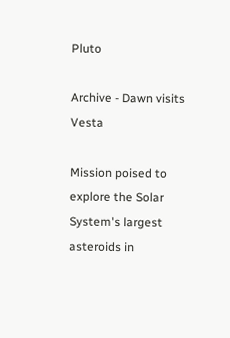Pluto

Archive - Dawn visits Vesta

Mission poised to explore the Solar System's largest asteroids in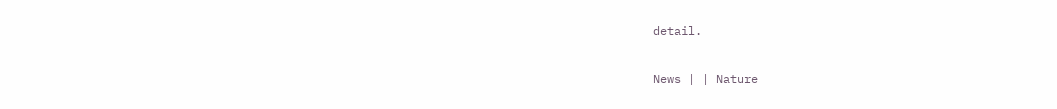detail.

News | | Nature